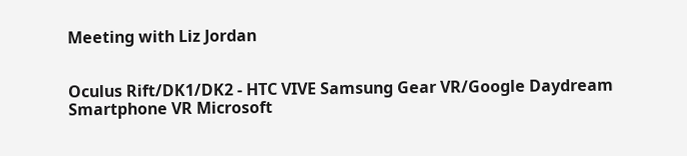Meeting with Liz Jordan


Oculus Rift/DK1/DK2 - HTC VIVE Samsung Gear VR/Google Daydream Smartphone VR Microsoft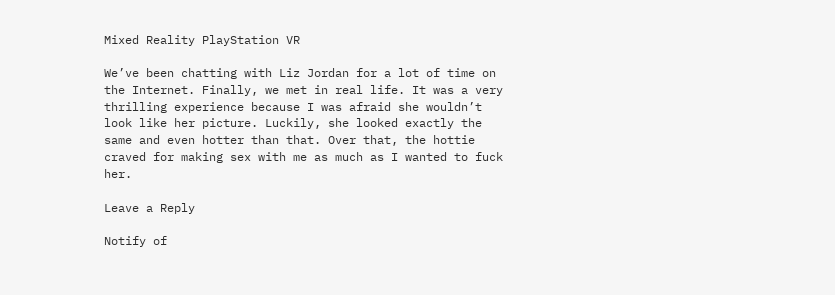Mixed Reality PlayStation VR

We’ve been chatting with Liz Jordan for a lot of time on the Internet. Finally, we met in real life. It was a very thrilling experience because I was afraid she wouldn’t look like her picture. Luckily, she looked exactly the same and even hotter than that. Over that, the hottie craved for making sex with me as much as I wanted to fuck her.

Leave a Reply

Notify of